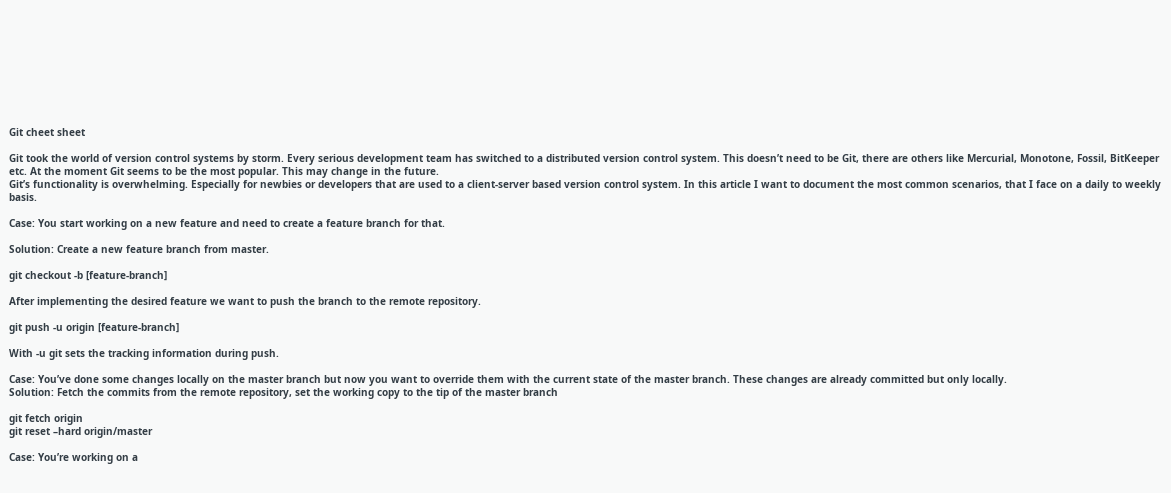Git cheet sheet

Git took the world of version control systems by storm. Every serious development team has switched to a distributed version control system. This doesn’t need to be Git, there are others like Mercurial, Monotone, Fossil, BitKeeper etc. At the moment Git seems to be the most popular. This may change in the future.
Git’s functionality is overwhelming. Especially for newbies or developers that are used to a client-server based version control system. In this article I want to document the most common scenarios, that I face on a daily to weekly basis.

Case: You start working on a new feature and need to create a feature branch for that.

Solution: Create a new feature branch from master.

git checkout -b [feature-branch]

After implementing the desired feature we want to push the branch to the remote repository.

git push -u origin [feature-branch]

With -u git sets the tracking information during push.

Case: You’ve done some changes locally on the master branch but now you want to override them with the current state of the master branch. These changes are already committed but only locally.
Solution: Fetch the commits from the remote repository, set the working copy to the tip of the master branch

git fetch origin
git reset –hard origin/master

Case: You’re working on a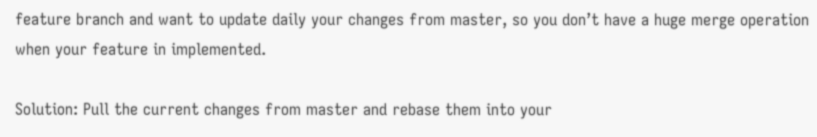feature branch and want to update daily your changes from master, so you don’t have a huge merge operation when your feature in implemented.

Solution: Pull the current changes from master and rebase them into your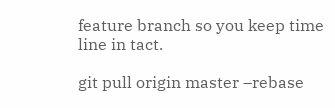feature branch so you keep time line in tact.

git pull origin master –rebase